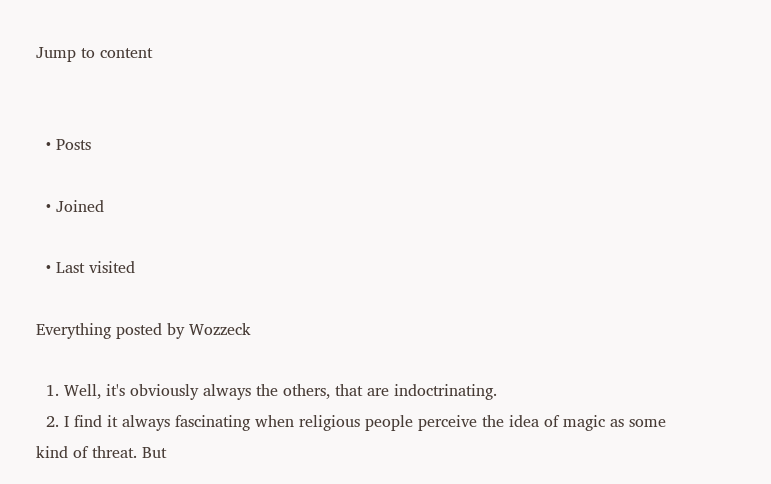Jump to content


  • Posts

  • Joined

  • Last visited

Everything posted by Wozzeck

  1. Well, it's obviously always the others, that are indoctrinating.
  2. I find it always fascinating when religious people perceive the idea of magic as some kind of threat. But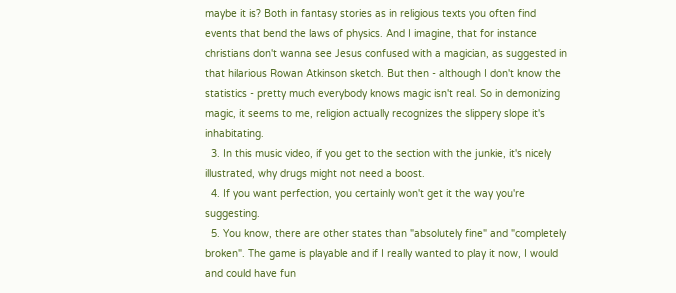maybe it is? Both in fantasy stories as in religious texts you often find events that bend the laws of physics. And I imagine, that for instance christians don't wanna see Jesus confused with a magician, as suggested in that hilarious Rowan Atkinson sketch. But then - although I don't know the statistics - pretty much everybody knows magic isn't real. So in demonizing magic, it seems to me, religion actually recognizes the slippery slope it's inhabitating.
  3. In this music video, if you get to the section with the junkie, it's nicely illustrated, why drugs might not need a boost.
  4. If you want perfection, you certainly won't get it the way you're suggesting.
  5. You know, there are other states than "absolutely fine" and "completely broken". The game is playable and if I really wanted to play it now, I would and could have fun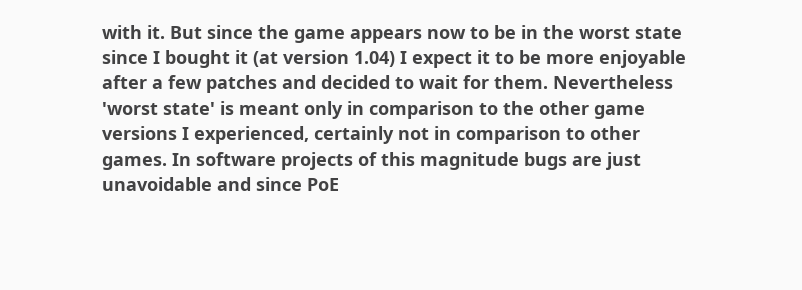with it. But since the game appears now to be in the worst state since I bought it (at version 1.04) I expect it to be more enjoyable after a few patches and decided to wait for them. Nevertheless 'worst state' is meant only in comparison to the other game versions I experienced, certainly not in comparison to other games. In software projects of this magnitude bugs are just unavoidable and since PoE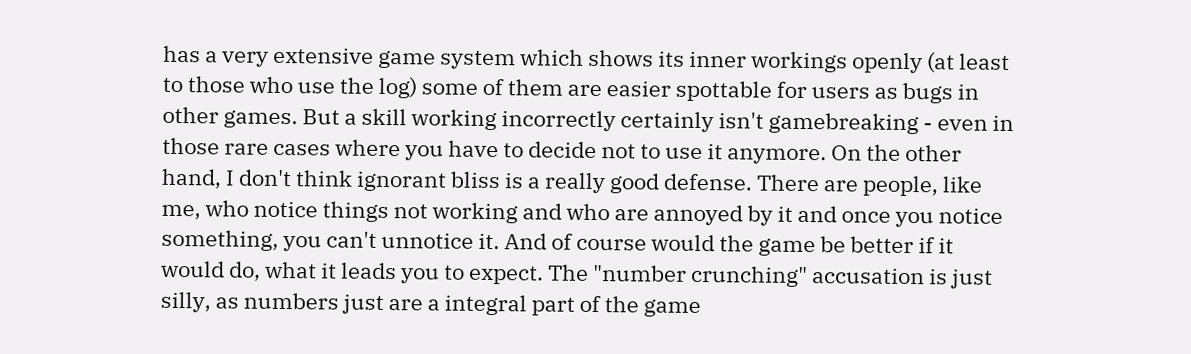has a very extensive game system which shows its inner workings openly (at least to those who use the log) some of them are easier spottable for users as bugs in other games. But a skill working incorrectly certainly isn't gamebreaking - even in those rare cases where you have to decide not to use it anymore. On the other hand, I don't think ignorant bliss is a really good defense. There are people, like me, who notice things not working and who are annoyed by it and once you notice something, you can't unnotice it. And of course would the game be better if it would do, what it leads you to expect. The "number crunching" accusation is just silly, as numbers just are a integral part of the game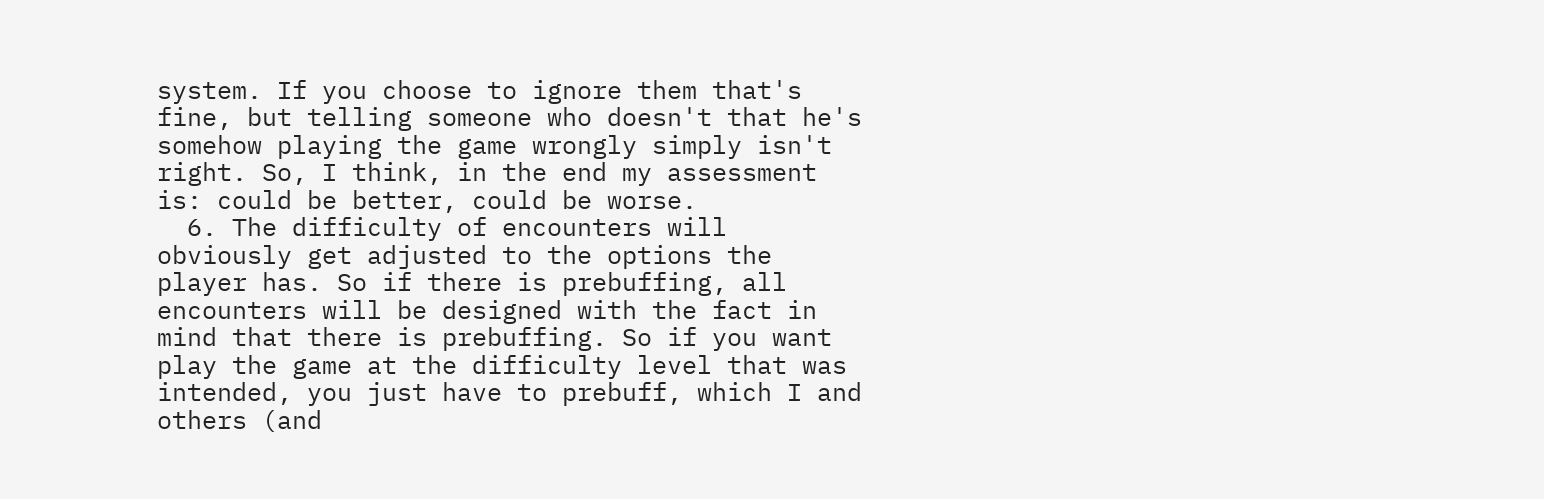system. If you choose to ignore them that's fine, but telling someone who doesn't that he's somehow playing the game wrongly simply isn't right. So, I think, in the end my assessment is: could be better, could be worse.
  6. The difficulty of encounters will obviously get adjusted to the options the player has. So if there is prebuffing, all encounters will be designed with the fact in mind that there is prebuffing. So if you want play the game at the difficulty level that was intended, you just have to prebuff, which I and others (and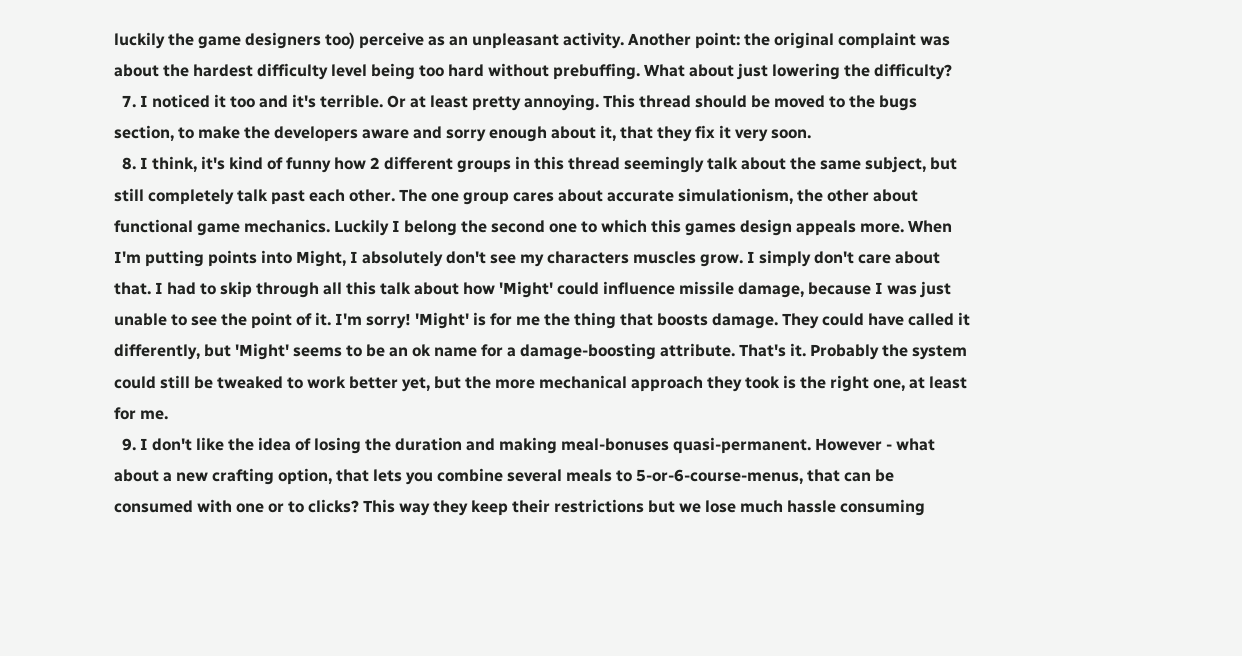luckily the game designers too) perceive as an unpleasant activity. Another point: the original complaint was about the hardest difficulty level being too hard without prebuffing. What about just lowering the difficulty?
  7. I noticed it too and it's terrible. Or at least pretty annoying. This thread should be moved to the bugs section, to make the developers aware and sorry enough about it, that they fix it very soon.
  8. I think, it's kind of funny how 2 different groups in this thread seemingly talk about the same subject, but still completely talk past each other. The one group cares about accurate simulationism, the other about functional game mechanics. Luckily I belong the second one to which this games design appeals more. When I'm putting points into Might, I absolutely don't see my characters muscles grow. I simply don't care about that. I had to skip through all this talk about how 'Might' could influence missile damage, because I was just unable to see the point of it. I'm sorry! 'Might' is for me the thing that boosts damage. They could have called it differently, but 'Might' seems to be an ok name for a damage-boosting attribute. That's it. Probably the system could still be tweaked to work better yet, but the more mechanical approach they took is the right one, at least for me.
  9. I don't like the idea of losing the duration and making meal-bonuses quasi-permanent. However - what about a new crafting option, that lets you combine several meals to 5-or-6-course-menus, that can be consumed with one or to clicks? This way they keep their restrictions but we lose much hassle consuming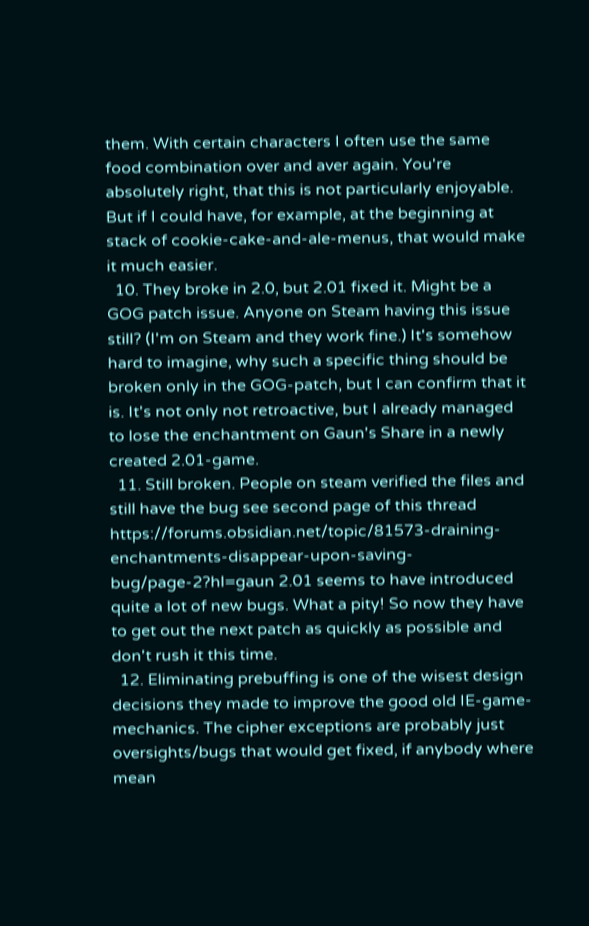them. With certain characters I often use the same food combination over and aver again. You're absolutely right, that this is not particularly enjoyable. But if I could have, for example, at the beginning at stack of cookie-cake-and-ale-menus, that would make it much easier.
  10. They broke in 2.0, but 2.01 fixed it. Might be a GOG patch issue. Anyone on Steam having this issue still? (I'm on Steam and they work fine.) It's somehow hard to imagine, why such a specific thing should be broken only in the GOG-patch, but I can confirm that it is. It's not only not retroactive, but I already managed to lose the enchantment on Gaun's Share in a newly created 2.01-game.
  11. Still broken. People on steam verified the files and still have the bug see second page of this thread https://forums.obsidian.net/topic/81573-draining-enchantments-disappear-upon-saving-bug/page-2?hl=gaun 2.01 seems to have introduced quite a lot of new bugs. What a pity! So now they have to get out the next patch as quickly as possible and don't rush it this time.
  12. Eliminating prebuffing is one of the wisest design decisions they made to improve the good old IE-game-mechanics. The cipher exceptions are probably just oversights/bugs that would get fixed, if anybody where mean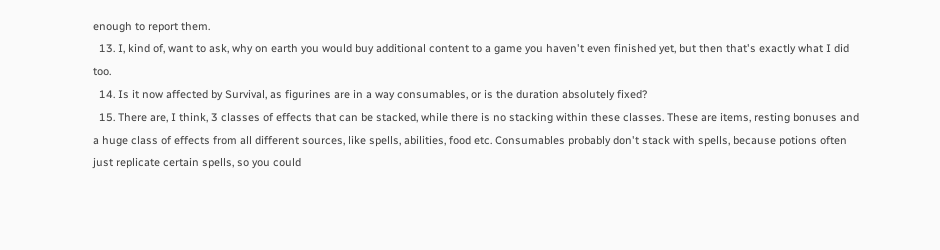enough to report them.
  13. I, kind of, want to ask, why on earth you would buy additional content to a game you haven't even finished yet, but then that's exactly what I did too.
  14. Is it now affected by Survival, as figurines are in a way consumables, or is the duration absolutely fixed?
  15. There are, I think, 3 classes of effects that can be stacked, while there is no stacking within these classes. These are items, resting bonuses and a huge class of effects from all different sources, like spells, abilities, food etc. Consumables probably don't stack with spells, because potions often just replicate certain spells, so you could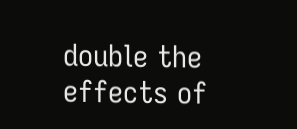double the effects of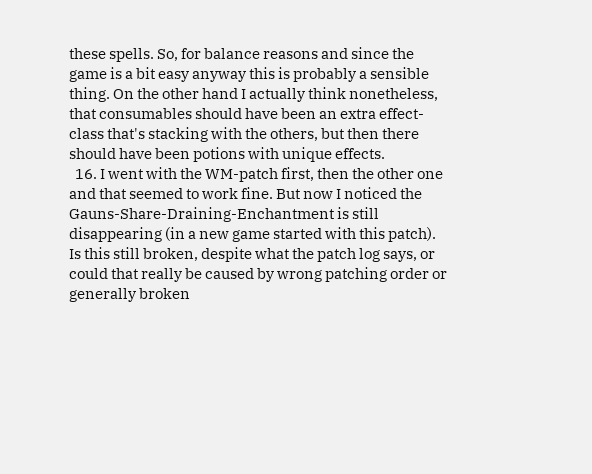these spells. So, for balance reasons and since the game is a bit easy anyway this is probably a sensible thing. On the other hand I actually think nonetheless, that consumables should have been an extra effect-class that's stacking with the others, but then there should have been potions with unique effects.
  16. I went with the WM-patch first, then the other one and that seemed to work fine. But now I noticed the Gauns-Share-Draining-Enchantment is still disappearing (in a new game started with this patch). Is this still broken, despite what the patch log says, or could that really be caused by wrong patching order or generally broken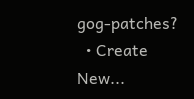gog-patches?
  • Create New...